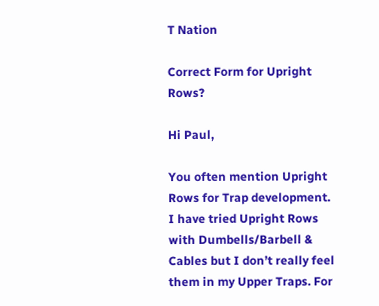T Nation

Correct Form for Upright Rows?

Hi Paul,

You often mention Upright Rows for Trap development. I have tried Upright Rows with Dumbells/Barbell & Cables but I don’t really feel them in my Upper Traps. For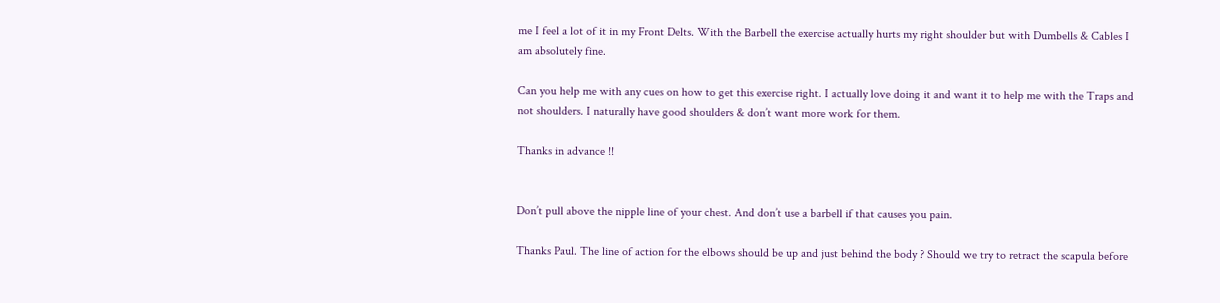me I feel a lot of it in my Front Delts. With the Barbell the exercise actually hurts my right shoulder but with Dumbells & Cables I am absolutely fine.

Can you help me with any cues on how to get this exercise right. I actually love doing it and want it to help me with the Traps and not shoulders. I naturally have good shoulders & don’t want more work for them.

Thanks in advance !!


Don’t pull above the nipple line of your chest. And don’t use a barbell if that causes you pain.

Thanks Paul. The line of action for the elbows should be up and just behind the body ? Should we try to retract the scapula before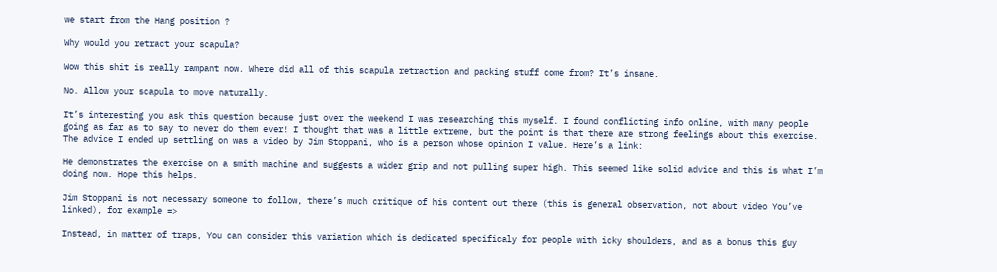we start from the Hang position ?

Why would you retract your scapula?

Wow this shit is really rampant now. Where did all of this scapula retraction and packing stuff come from? It’s insane.

No. Allow your scapula to move naturally.

It’s interesting you ask this question because just over the weekend I was researching this myself. I found conflicting info online, with many people going as far as to say to never do them ever! I thought that was a little extreme, but the point is that there are strong feelings about this exercise. The advice I ended up settling on was a video by Jim Stoppani, who is a person whose opinion I value. Here’s a link:

He demonstrates the exercise on a smith machine and suggests a wider grip and not pulling super high. This seemed like solid advice and this is what I’m doing now. Hope this helps.

Jim Stoppani is not necessary someone to follow, there’s much critique of his content out there (this is general observation, not about video You’ve linked), for example =>

Instead, in matter of traps, You can consider this variation which is dedicated specificaly for people with icky shoulders, and as a bonus this guy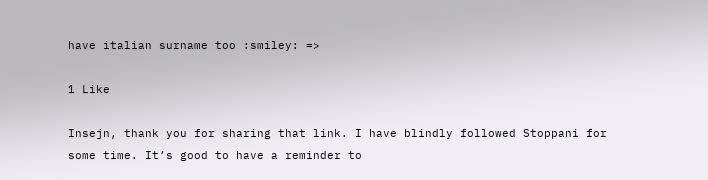have italian surname too :smiley: =>

1 Like

Insejn, thank you for sharing that link. I have blindly followed Stoppani for some time. It’s good to have a reminder to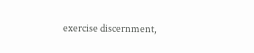exercise discernment,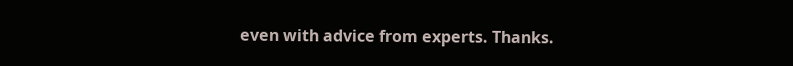even with advice from experts. Thanks.